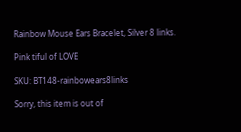Rainbow Mouse Ears Bracelet, Silver 8 links.

Pink tiful of LOVE

SKU: BT148-rainbowears8links

Sorry, this item is out of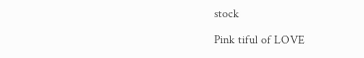stock

Pink tiful of LOVE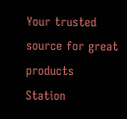Your trusted source for great products
Station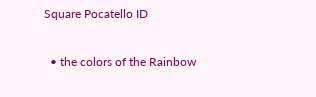Square Pocatello ID

  • the colors of the Rainbow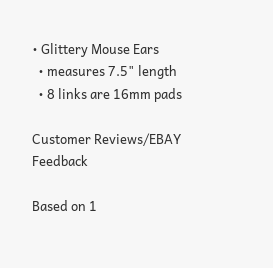• Glittery Mouse Ears
  • measures 7.5" length
  • 8 links are 16mm pads

Customer Reviews/EBAY Feedback

Based on 1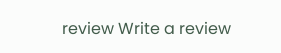review Write a review